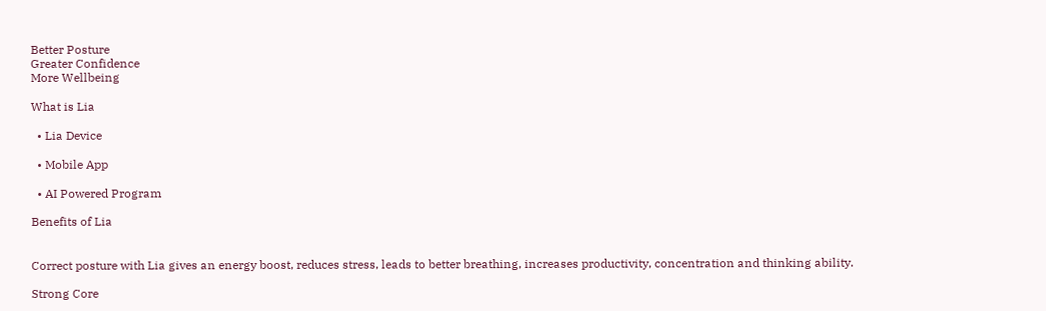Better Posture
Greater Confidence
More Wellbeing

What is Lia

  • Lia Device

  • Mobile App

  • AI Powered Program

Benefits of Lia


Correct posture with Lia gives an energy boost, reduces stress, leads to better breathing, increases productivity, concentration and thinking ability.

Strong Core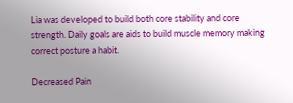Lia was developed to build both core stability and core strength. Daily goals are aids to build muscle memory making correct posture a habit.

Decreased Pain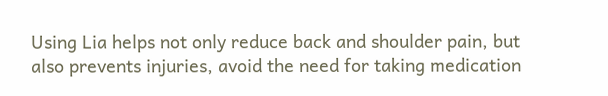Using Lia helps not only reduce back and shoulder pain, but also prevents injuries, avoid the need for taking medication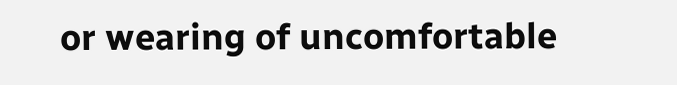or wearing of uncomfortable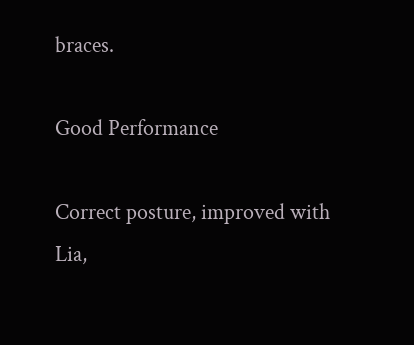braces.

Good Performance

Correct posture, improved with Lia,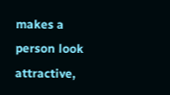makes a person look attractive,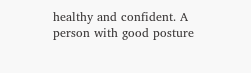healthy and confident. A person with good posture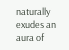naturally exudes an aura of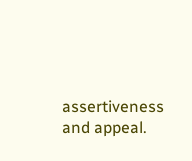assertiveness and appeal.